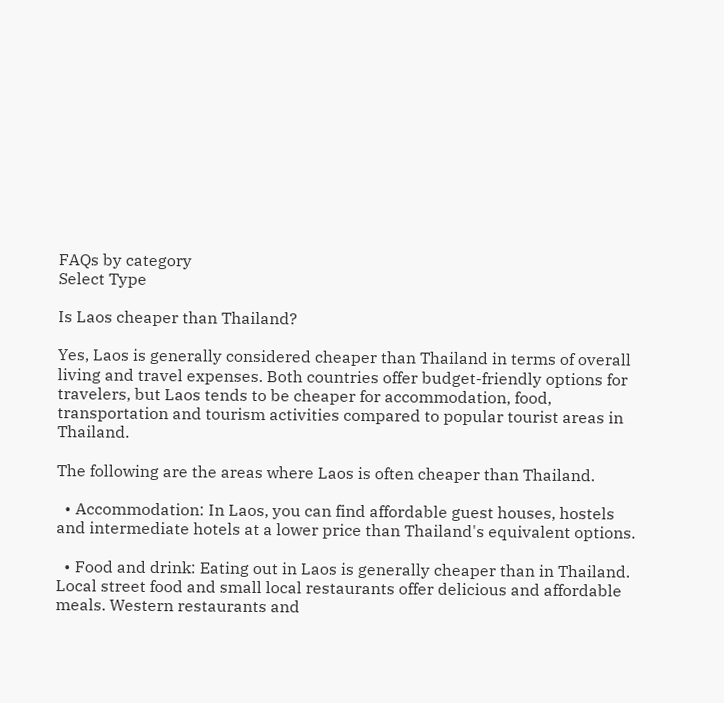FAQs by category
Select Type

Is Laos cheaper than Thailand?

Yes, Laos is generally considered cheaper than Thailand in terms of overall living and travel expenses. Both countries offer budget-friendly options for travelers, but Laos tends to be cheaper for accommodation, food, transportation and tourism activities compared to popular tourist areas in Thailand.

The following are the areas where Laos is often cheaper than Thailand.

  • Accommodation: In Laos, you can find affordable guest houses, hostels and intermediate hotels at a lower price than Thailand's equivalent options.

  • Food and drink: Eating out in Laos is generally cheaper than in Thailand. Local street food and small local restaurants offer delicious and affordable meals. Western restaurants and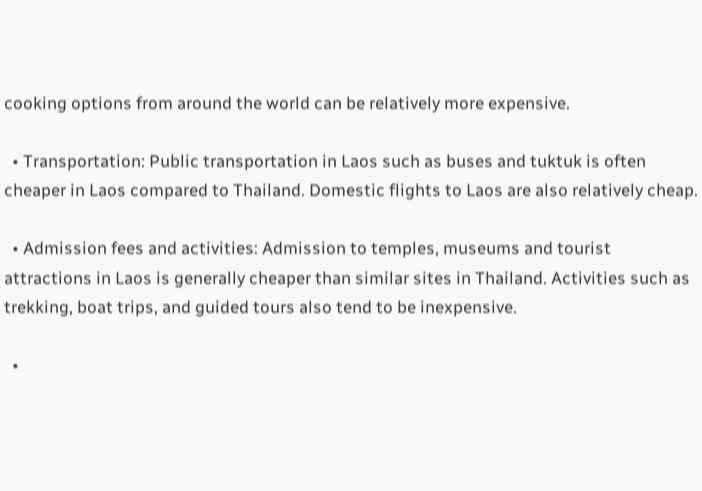cooking options from around the world can be relatively more expensive.

  • Transportation: Public transportation in Laos such as buses and tuktuk is often cheaper in Laos compared to Thailand. Domestic flights to Laos are also relatively cheap.

  • Admission fees and activities: Admission to temples, museums and tourist attractions in Laos is generally cheaper than similar sites in Thailand. Activities such as trekking, boat trips, and guided tours also tend to be inexpensive.

  •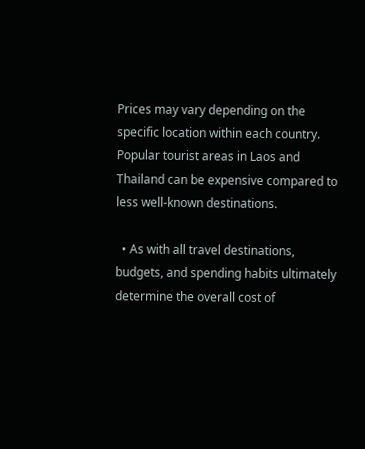Prices may vary depending on the specific location within each country. Popular tourist areas in Laos and Thailand can be expensive compared to less well-known destinations.

  • As with all travel destinations, budgets, and spending habits ultimately determine the overall cost of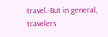travel. But in general, travelers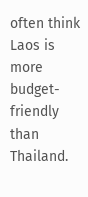often think Laos is more budget-friendly than Thailand.